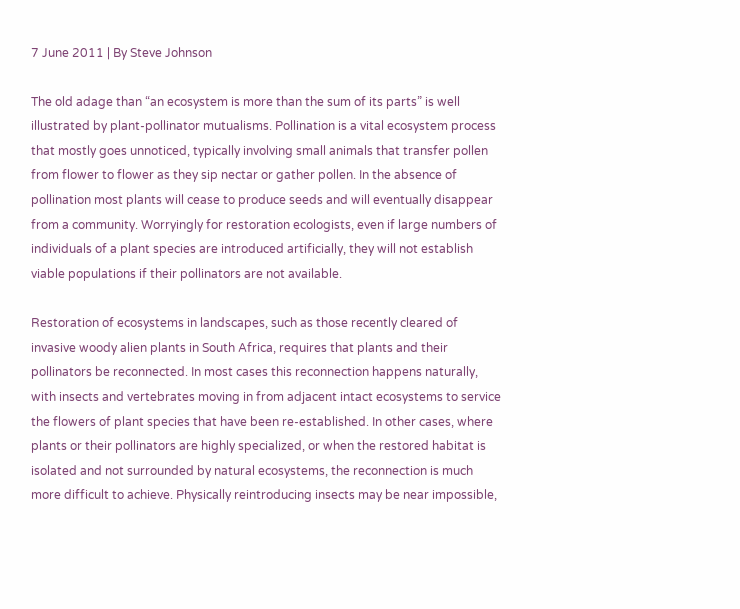7 June 2011 | By Steve Johnson

The old adage than “an ecosystem is more than the sum of its parts” is well illustrated by plant-pollinator mutualisms. Pollination is a vital ecosystem process that mostly goes unnoticed, typically involving small animals that transfer pollen from flower to flower as they sip nectar or gather pollen. In the absence of pollination most plants will cease to produce seeds and will eventually disappear from a community. Worryingly for restoration ecologists, even if large numbers of individuals of a plant species are introduced artificially, they will not establish viable populations if their pollinators are not available.

Restoration of ecosystems in landscapes, such as those recently cleared of invasive woody alien plants in South Africa, requires that plants and their pollinators be reconnected. In most cases this reconnection happens naturally, with insects and vertebrates moving in from adjacent intact ecosystems to service the flowers of plant species that have been re-established. In other cases, where plants or their pollinators are highly specialized, or when the restored habitat is isolated and not surrounded by natural ecosystems, the reconnection is much more difficult to achieve. Physically reintroducing insects may be near impossible,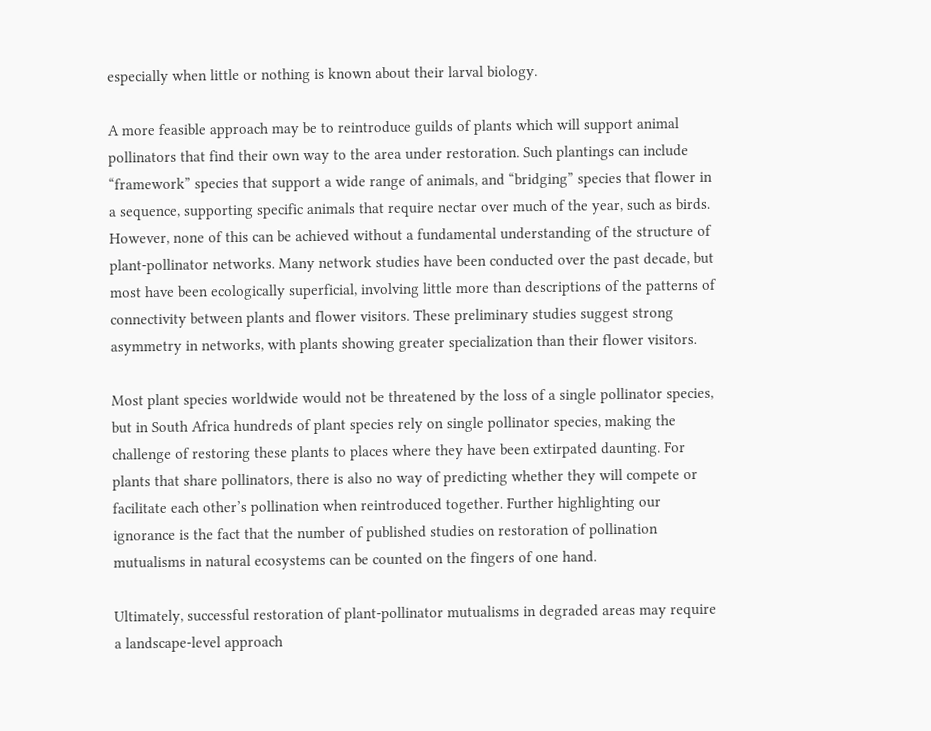especially when little or nothing is known about their larval biology.

A more feasible approach may be to reintroduce guilds of plants which will support animal pollinators that find their own way to the area under restoration. Such plantings can include “framework” species that support a wide range of animals, and “bridging” species that flower in a sequence, supporting specific animals that require nectar over much of the year, such as birds. However, none of this can be achieved without a fundamental understanding of the structure of plant-pollinator networks. Many network studies have been conducted over the past decade, but most have been ecologically superficial, involving little more than descriptions of the patterns of connectivity between plants and flower visitors. These preliminary studies suggest strong asymmetry in networks, with plants showing greater specialization than their flower visitors.

Most plant species worldwide would not be threatened by the loss of a single pollinator species, but in South Africa hundreds of plant species rely on single pollinator species, making the challenge of restoring these plants to places where they have been extirpated daunting. For plants that share pollinators, there is also no way of predicting whether they will compete or facilitate each other’s pollination when reintroduced together. Further highlighting our ignorance is the fact that the number of published studies on restoration of pollination mutualisms in natural ecosystems can be counted on the fingers of one hand.

Ultimately, successful restoration of plant-pollinator mutualisms in degraded areas may require a landscape-level approach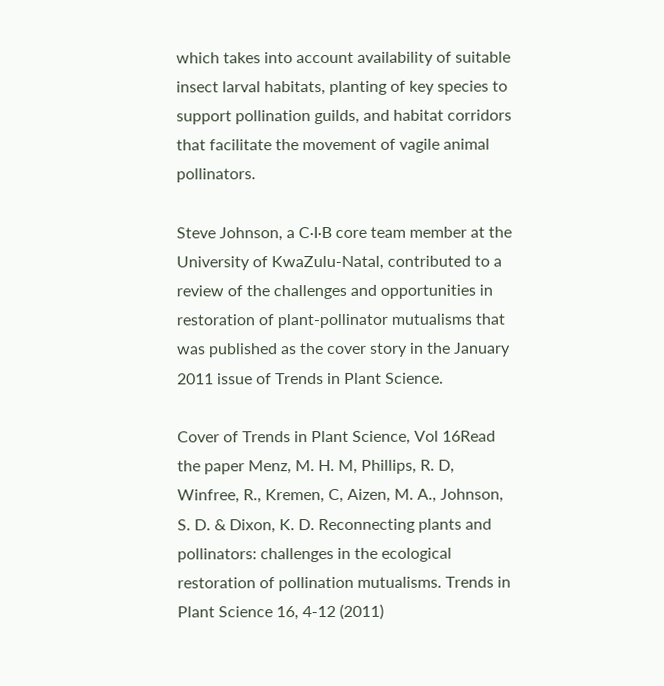which takes into account availability of suitable insect larval habitats, planting of key species to support pollination guilds, and habitat corridors that facilitate the movement of vagile animal pollinators.

Steve Johnson, a C·I·B core team member at the University of KwaZulu-Natal, contributed to a review of the challenges and opportunities in restoration of plant-pollinator mutualisms that was published as the cover story in the January 2011 issue of Trends in Plant Science.

Cover of Trends in Plant Science, Vol 16Read the paper Menz, M. H. M, Phillips, R. D, Winfree, R., Kremen, C, Aizen, M. A., Johnson, S. D. & Dixon, K. D. Reconnecting plants and pollinators: challenges in the ecological restoration of pollination mutualisms. Trends in Plant Science 16, 4-12 (2011)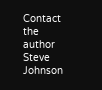Contact the author Steve Johnson